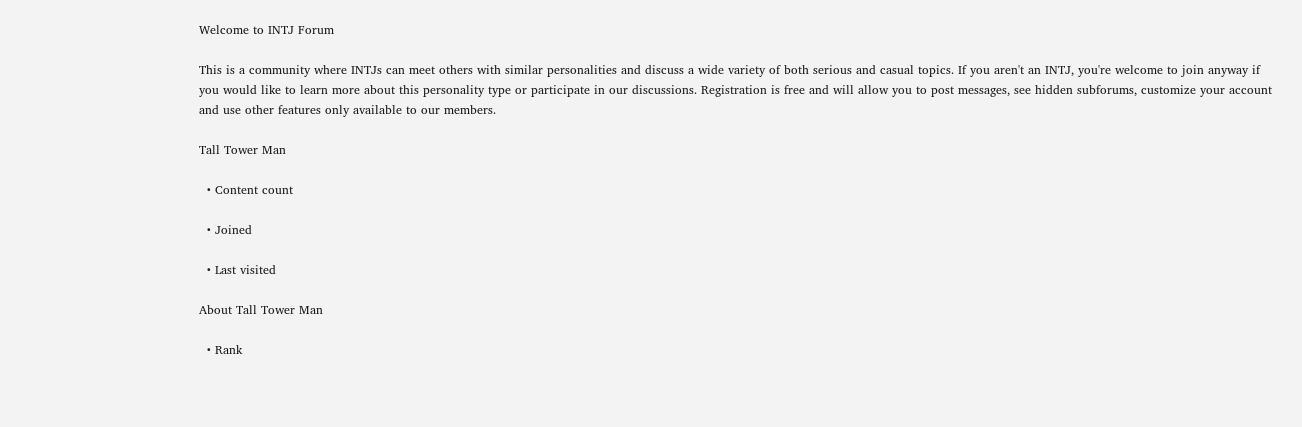Welcome to INTJ Forum

This is a community where INTJs can meet others with similar personalities and discuss a wide variety of both serious and casual topics. If you aren't an INTJ, you're welcome to join anyway if you would like to learn more about this personality type or participate in our discussions. Registration is free and will allow you to post messages, see hidden subforums, customize your account and use other features only available to our members.

Tall Tower Man

  • Content count

  • Joined

  • Last visited

About Tall Tower Man

  • Rank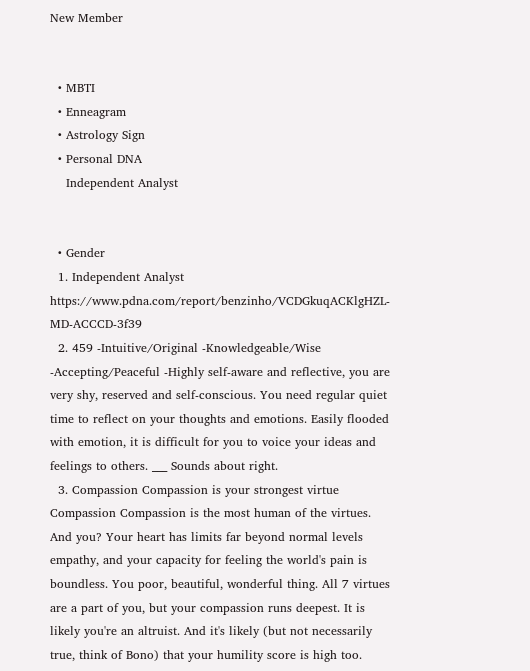New Member


  • MBTI
  • Enneagram
  • Astrology Sign
  • Personal DNA
    Independent Analyst


  • Gender
  1. Independent Analyst https://www.pdna.com/report/benzinho/VCDGkuqACKlgHZL-MD-ACCCD-3f39
  2. 459 -Intuitive/Original -Knowledgeable/Wise -Accepting/Peaceful -Highly self-aware and reflective, you are very shy, reserved and self-conscious. You need regular quiet time to reflect on your thoughts and emotions. Easily flooded with emotion, it is difficult for you to voice your ideas and feelings to others. ___ Sounds about right.
  3. Compassion Compassion is your strongest virtue Compassion Compassion is the most human of the virtues. And you? Your heart has limits far beyond normal levels empathy, and your capacity for feeling the world's pain is boundless. You poor, beautiful, wonderful thing. All 7 virtues are a part of you, but your compassion runs deepest. It is likely you're an altruist. And it's likely (but not necessarily true, think of Bono) that your humility score is high too.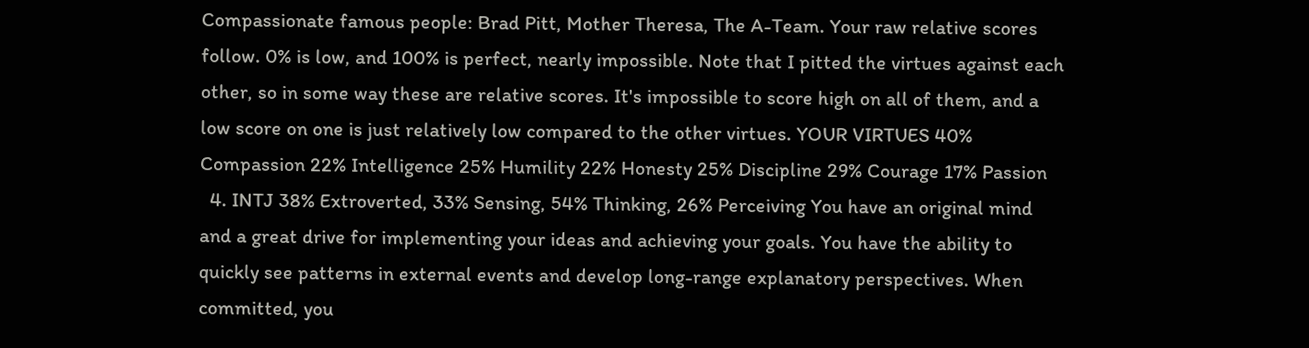Compassionate famous people: Brad Pitt, Mother Theresa, The A-Team. Your raw relative scores follow. 0% is low, and 100% is perfect, nearly impossible. Note that I pitted the virtues against each other, so in some way these are relative scores. It's impossible to score high on all of them, and a low score on one is just relatively low compared to the other virtues. YOUR VIRTUES 40% Compassion 22% Intelligence 25% Humility 22% Honesty 25% Discipline 29% Courage 17% Passion
  4. INTJ 38% Extroverted, 33% Sensing, 54% Thinking, 26% Perceiving You have an original mind and a great drive for implementing your ideas and achieving your goals. You have the ability to quickly see patterns in external events and develop long-range explanatory perspectives. When committed, you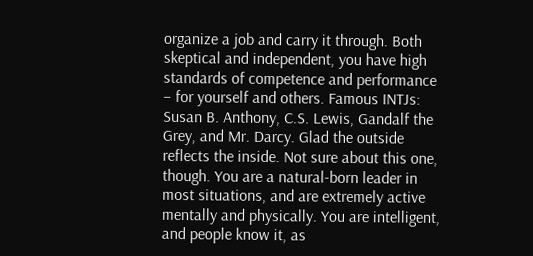organize a job and carry it through. Both skeptical and independent, you have high standards of competence and performance – for yourself and others. Famous INTJs: Susan B. Anthony, C.S. Lewis, Gandalf the Grey, and Mr. Darcy. Glad the outside reflects the inside. Not sure about this one, though. You are a natural-born leader in most situations, and are extremely active mentally and physically. You are intelligent, and people know it, as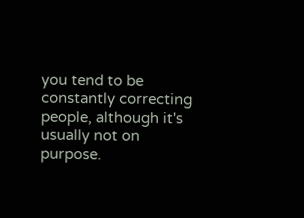you tend to be constantly correcting people, although it's usually not on purpose.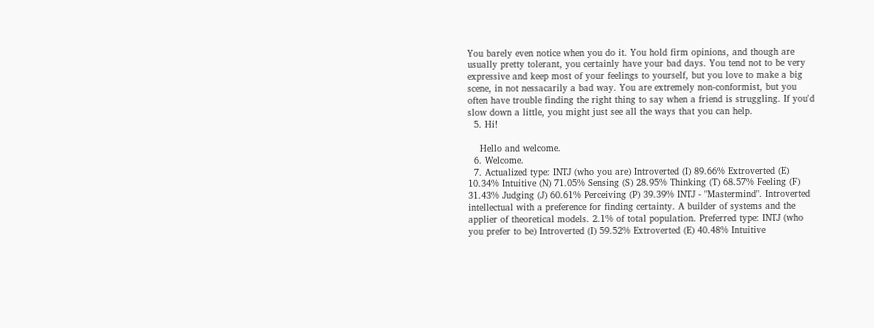You barely even notice when you do it. You hold firm opinions, and though are usually pretty tolerant, you certainly have your bad days. You tend not to be very expressive and keep most of your feelings to yourself, but you love to make a big scene, in not nessacarily a bad way. You are extremely non-conformist, but you often have trouble finding the right thing to say when a friend is struggling. If you'd slow down a little, you might just see all the ways that you can help.
  5. Hi!

    Hello and welcome.
  6. Welcome.
  7. Actualized type: INTJ (who you are) Introverted (I) 89.66% Extroverted (E) 10.34% Intuitive (N) 71.05% Sensing (S) 28.95% Thinking (T) 68.57% Feeling (F) 31.43% Judging (J) 60.61% Perceiving (P) 39.39% INTJ - "Mastermind". Introverted intellectual with a preference for finding certainty. A builder of systems and the applier of theoretical models. 2.1% of total population. Preferred type: INTJ (who you prefer to be) Introverted (I) 59.52% Extroverted (E) 40.48% Intuitive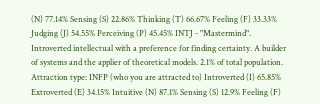(N) 77.14% Sensing (S) 22.86% Thinking (T) 66.67% Feeling (F) 33.33% Judging (J) 54.55% Perceiving (P) 45.45% INTJ - "Mastermind". Introverted intellectual with a preference for finding certainty. A builder of systems and the applier of theoretical models. 2.1% of total population. Attraction type: INFP (who you are attracted to) Introverted (I) 65.85% Extroverted (E) 34.15% Intuitive (N) 87.1% Sensing (S) 12.9% Feeling (F)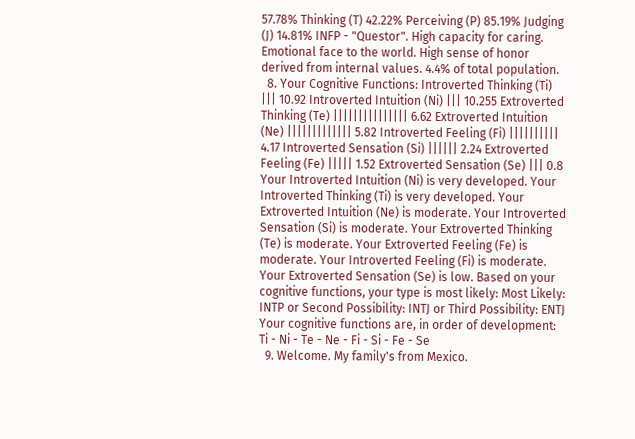57.78% Thinking (T) 42.22% Perceiving (P) 85.19% Judging (J) 14.81% INFP - "Questor". High capacity for caring. Emotional face to the world. High sense of honor derived from internal values. 4.4% of total population.
  8. Your Cognitive Functions: Introverted Thinking (Ti) ||| 10.92 Introverted Intuition (Ni) ||| 10.255 Extroverted Thinking (Te) ||||||||||||||| 6.62 Extroverted Intuition (Ne) ||||||||||||| 5.82 Introverted Feeling (Fi) |||||||||| 4.17 Introverted Sensation (Si) |||||| 2.24 Extroverted Feeling (Fe) ||||| 1.52 Extroverted Sensation (Se) ||| 0.8 Your Introverted Intuition (Ni) is very developed. Your Introverted Thinking (Ti) is very developed. Your Extroverted Intuition (Ne) is moderate. Your Introverted Sensation (Si) is moderate. Your Extroverted Thinking (Te) is moderate. Your Extroverted Feeling (Fe) is moderate. Your Introverted Feeling (Fi) is moderate. Your Extroverted Sensation (Se) is low. Based on your cognitive functions, your type is most likely: Most Likely: INTP or Second Possibility: INTJ or Third Possibility: ENTJ Your cognitive functions are, in order of development: Ti - Ni - Te - Ne - Fi - Si - Fe - Se
  9. Welcome. My family's from Mexico.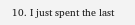10. I just spent the last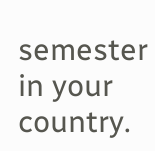semester in your country.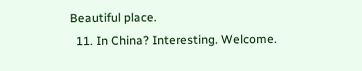Beautiful place.
  11. In China? Interesting. Welcome.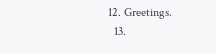12. Greetings.
  13.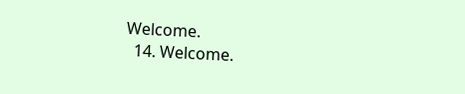Welcome.
  14. Welcome.